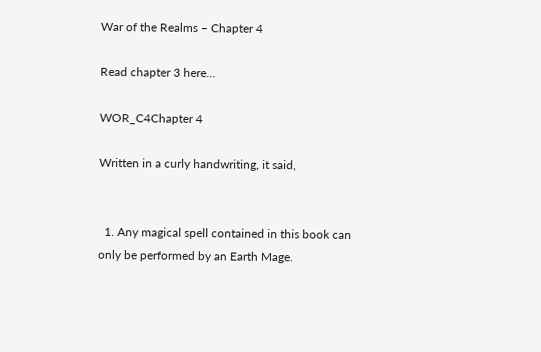War of the Realms – Chapter 4

Read chapter 3 here…

WOR_C4Chapter 4

Written in a curly handwriting, it said,


  1. Any magical spell contained in this book can only be performed by an Earth Mage.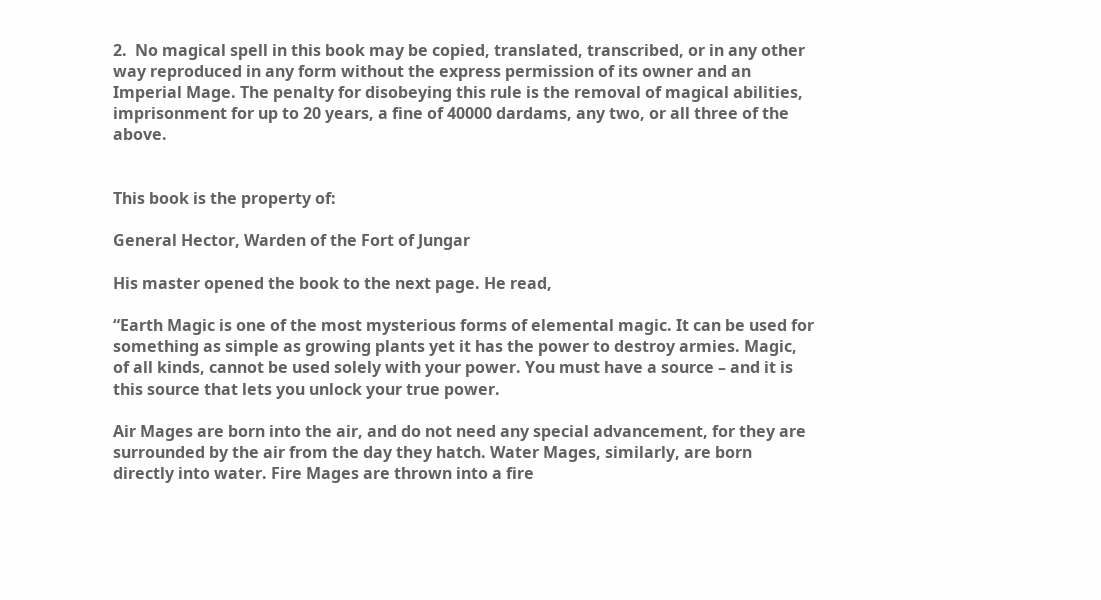2.  No magical spell in this book may be copied, translated, transcribed, or in any other way reproduced in any form without the express permission of its owner and an Imperial Mage. The penalty for disobeying this rule is the removal of magical abilities, imprisonment for up to 20 years, a fine of 40000 dardams, any two, or all three of the above.


This book is the property of:

General Hector, Warden of the Fort of Jungar

His master opened the book to the next page. He read,

“Earth Magic is one of the most mysterious forms of elemental magic. It can be used for something as simple as growing plants yet it has the power to destroy armies. Magic, of all kinds, cannot be used solely with your power. You must have a source – and it is this source that lets you unlock your true power.

Air Mages are born into the air, and do not need any special advancement, for they are surrounded by the air from the day they hatch. Water Mages, similarly, are born directly into water. Fire Mages are thrown into a fire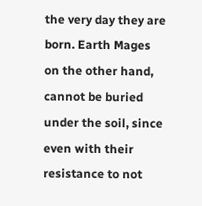the very day they are born. Earth Mages on the other hand, cannot be buried under the soil, since even with their resistance to not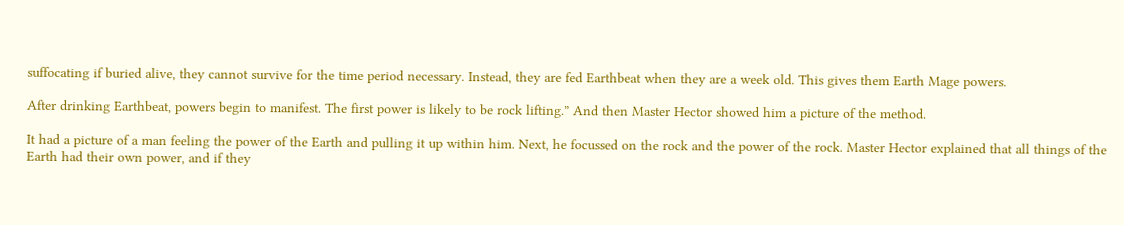suffocating if buried alive, they cannot survive for the time period necessary. Instead, they are fed Earthbeat when they are a week old. This gives them Earth Mage powers.

After drinking Earthbeat, powers begin to manifest. The first power is likely to be rock lifting.” And then Master Hector showed him a picture of the method.

It had a picture of a man feeling the power of the Earth and pulling it up within him. Next, he focussed on the rock and the power of the rock. Master Hector explained that all things of the Earth had their own power, and if they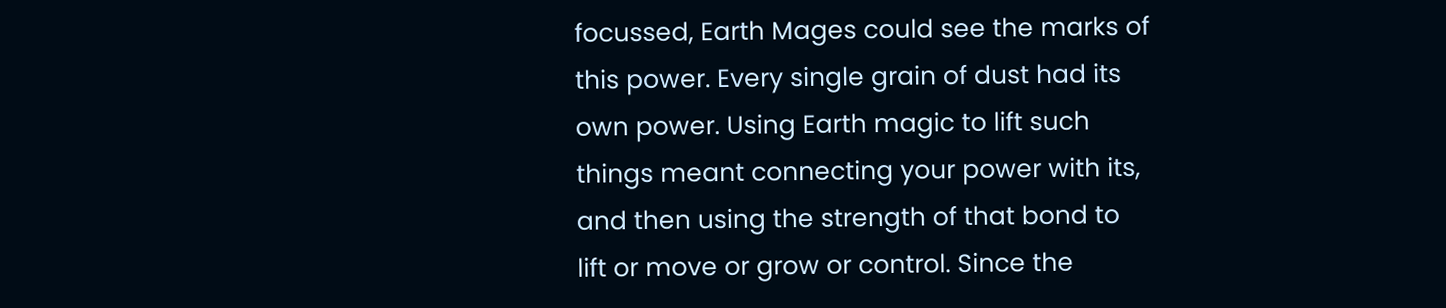focussed, Earth Mages could see the marks of this power. Every single grain of dust had its own power. Using Earth magic to lift such things meant connecting your power with its, and then using the strength of that bond to lift or move or grow or control. Since the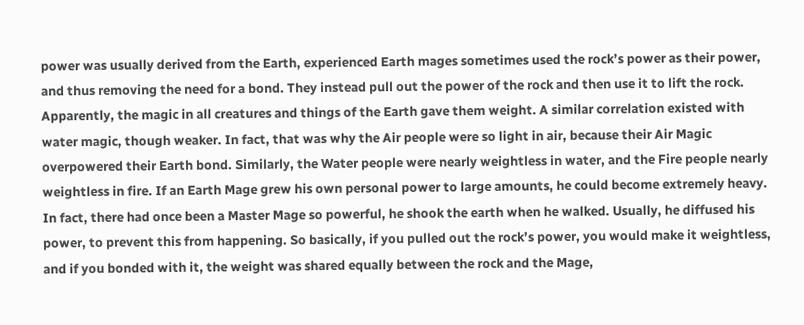power was usually derived from the Earth, experienced Earth mages sometimes used the rock’s power as their power, and thus removing the need for a bond. They instead pull out the power of the rock and then use it to lift the rock. Apparently, the magic in all creatures and things of the Earth gave them weight. A similar correlation existed with water magic, though weaker. In fact, that was why the Air people were so light in air, because their Air Magic overpowered their Earth bond. Similarly, the Water people were nearly weightless in water, and the Fire people nearly weightless in fire. If an Earth Mage grew his own personal power to large amounts, he could become extremely heavy. In fact, there had once been a Master Mage so powerful, he shook the earth when he walked. Usually, he diffused his power, to prevent this from happening. So basically, if you pulled out the rock’s power, you would make it weightless, and if you bonded with it, the weight was shared equally between the rock and the Mage,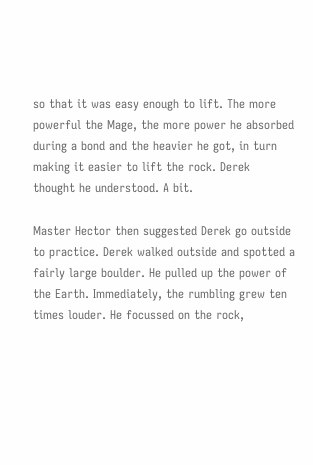so that it was easy enough to lift. The more powerful the Mage, the more power he absorbed during a bond and the heavier he got, in turn making it easier to lift the rock. Derek thought he understood. A bit.

Master Hector then suggested Derek go outside to practice. Derek walked outside and spotted a fairly large boulder. He pulled up the power of the Earth. Immediately, the rumbling grew ten times louder. He focussed on the rock,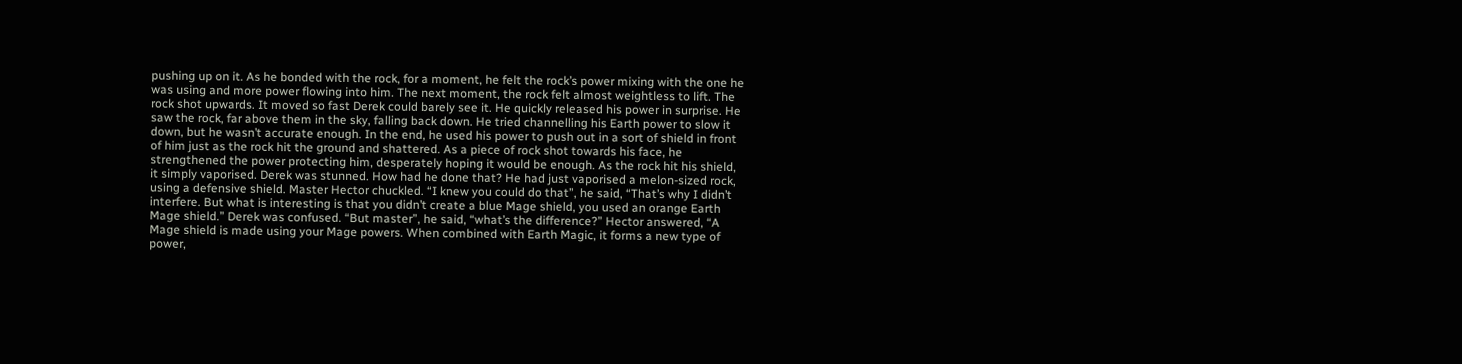pushing up on it. As he bonded with the rock, for a moment, he felt the rock’s power mixing with the one he was using and more power flowing into him. The next moment, the rock felt almost weightless to lift. The rock shot upwards. It moved so fast Derek could barely see it. He quickly released his power in surprise. He saw the rock, far above them in the sky, falling back down. He tried channelling his Earth power to slow it down, but he wasn’t accurate enough. In the end, he used his power to push out in a sort of shield in front of him just as the rock hit the ground and shattered. As a piece of rock shot towards his face, he strengthened the power protecting him, desperately hoping it would be enough. As the rock hit his shield, it simply vaporised. Derek was stunned. How had he done that? He had just vaporised a melon-sized rock, using a defensive shield. Master Hector chuckled. “I knew you could do that”, he said, “That’s why I didn’t interfere. But what is interesting is that you didn’t create a blue Mage shield, you used an orange Earth Mage shield.” Derek was confused. “But master”, he said, “what’s the difference?” Hector answered, “A Mage shield is made using your Mage powers. When combined with Earth Magic, it forms a new type of power,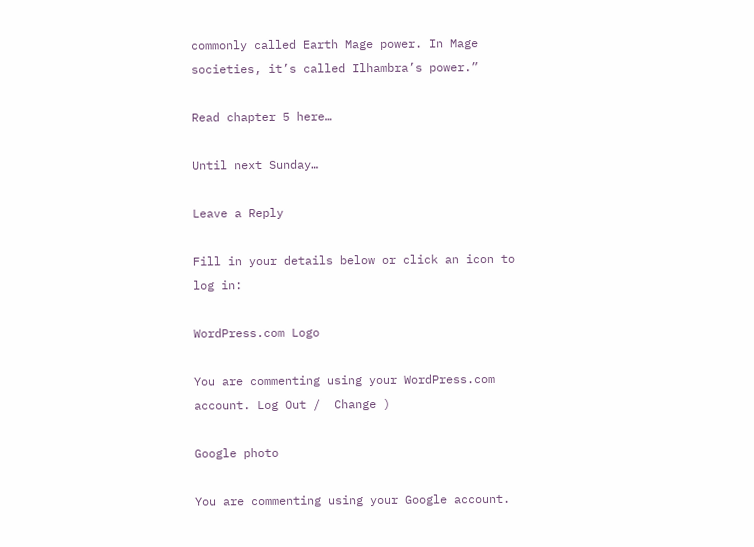commonly called Earth Mage power. In Mage societies, it’s called Ilhambra’s power.”

Read chapter 5 here…

Until next Sunday…

Leave a Reply

Fill in your details below or click an icon to log in:

WordPress.com Logo

You are commenting using your WordPress.com account. Log Out /  Change )

Google photo

You are commenting using your Google account.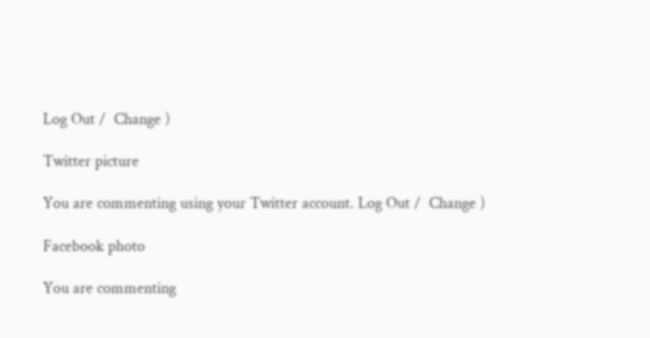Log Out /  Change )

Twitter picture

You are commenting using your Twitter account. Log Out /  Change )

Facebook photo

You are commenting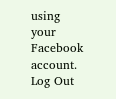using your Facebook account. Log Out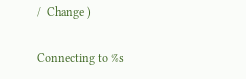/  Change )

Connecting to %s